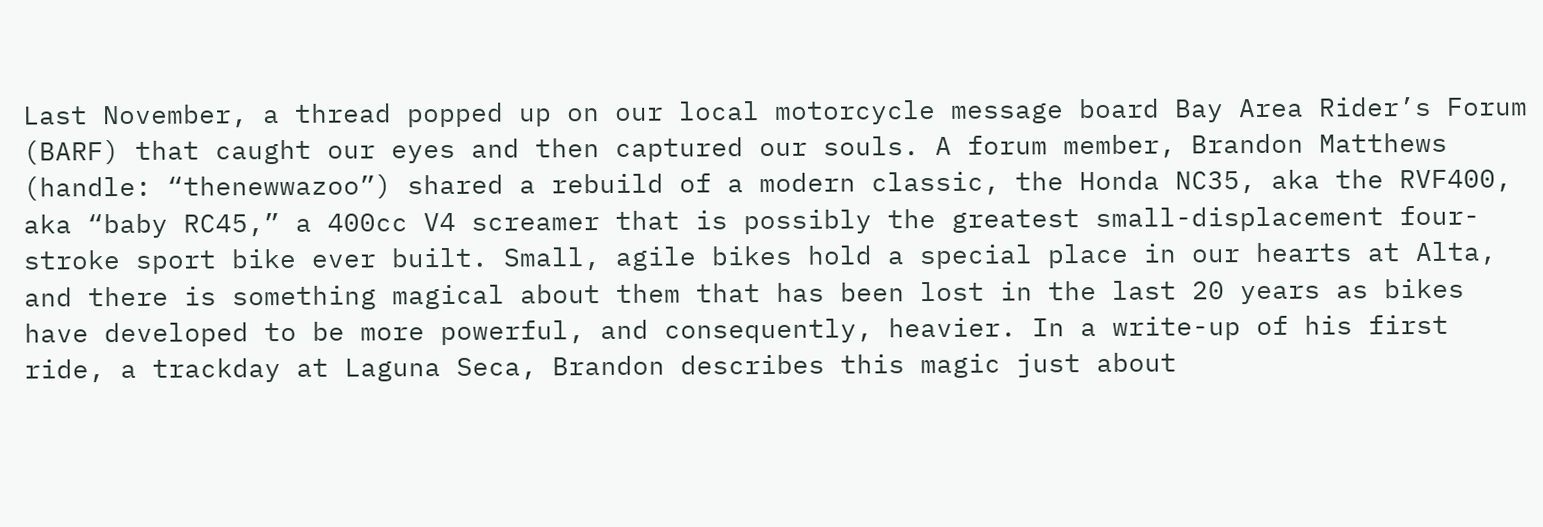Last November, a thread popped up on our local motorcycle message board Bay Area Rider’s Forum (BARF) that caught our eyes and then captured our souls. A forum member, Brandon Matthews (handle: “thenewwazoo”) shared a rebuild of a modern classic, the Honda NC35, aka the RVF400, aka “baby RC45,” a 400cc V4 screamer that is possibly the greatest small-displacement four-stroke sport bike ever built. Small, agile bikes hold a special place in our hearts at Alta, and there is something magical about them that has been lost in the last 20 years as bikes have developed to be more powerful, and consequently, heavier. In a write-up of his first ride, a trackday at Laguna Seca, Brandon describes this magic just about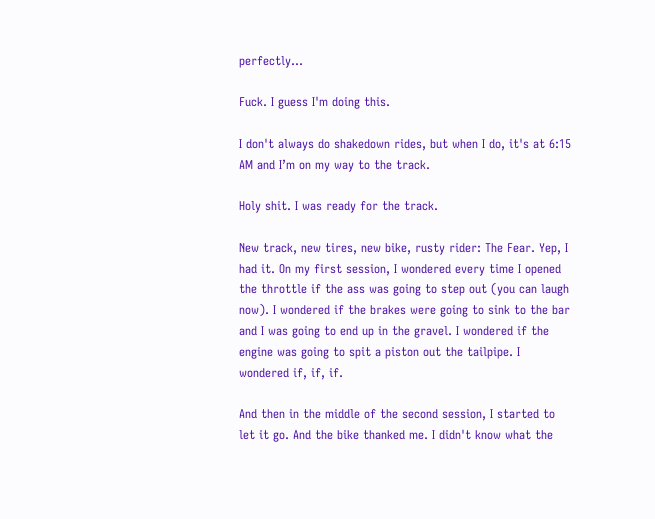perfectly...

Fuck. I guess I'm doing this.

I don't always do shakedown rides, but when I do, it's at 6:15 AM and I’m on my way to the track.

Holy shit. I was ready for the track.

New track, new tires, new bike, rusty rider: The Fear. Yep, I had it. On my first session, I wondered every time I opened the throttle if the ass was going to step out (you can laugh now). I wondered if the brakes were going to sink to the bar and I was going to end up in the gravel. I wondered if the engine was going to spit a piston out the tailpipe. I wondered if, if, if.

And then in the middle of the second session, I started to let it go. And the bike thanked me. I didn't know what the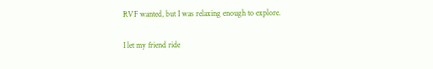RVF wanted, but I was relaxing enough to explore.

I let my friend ride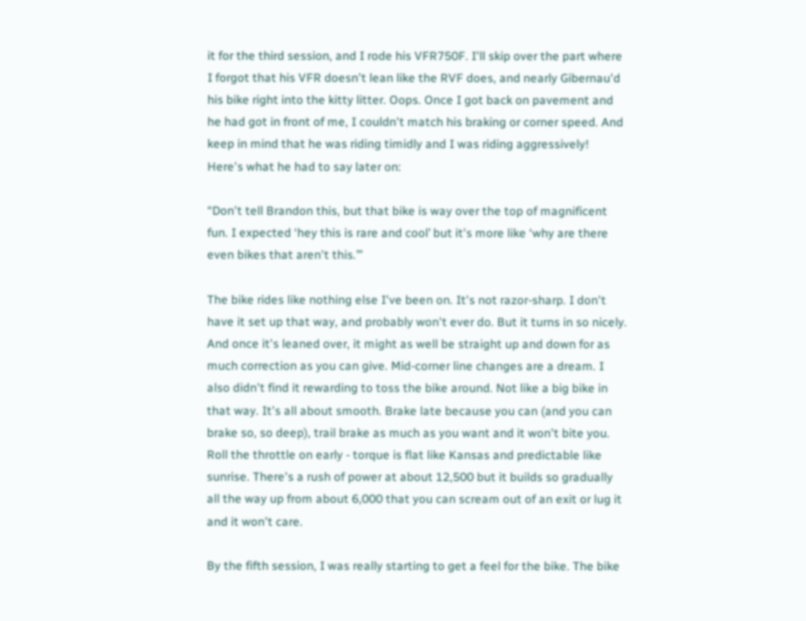it for the third session, and I rode his VFR750F. I'll skip over the part where I forgot that his VFR doesn't lean like the RVF does, and nearly Gibernau'd his bike right into the kitty litter. Oops. Once I got back on pavement and he had got in front of me, I couldn't match his braking or corner speed. And keep in mind that he was riding timidly and I was riding aggressively! Here's what he had to say later on:

“Don't tell Brandon this, but that bike is way over the top of magnificent fun. I expected ‘hey this is rare and cool’ but it's more like ‘why are there even bikes that aren't this.’”

The bike rides like nothing else I've been on. It's not razor-sharp. I don't have it set up that way, and probably won't ever do. But it turns in so nicely. And once it's leaned over, it might as well be straight up and down for as much correction as you can give. Mid-corner line changes are a dream. I also didn't find it rewarding to toss the bike around. Not like a big bike in that way. It's all about smooth. Brake late because you can (and you can brake so, so deep), trail brake as much as you want and it won't bite you. Roll the throttle on early - torque is flat like Kansas and predictable like sunrise. There's a rush of power at about 12,500 but it builds so gradually all the way up from about 6,000 that you can scream out of an exit or lug it and it won't care.

By the fifth session, I was really starting to get a feel for the bike. The bike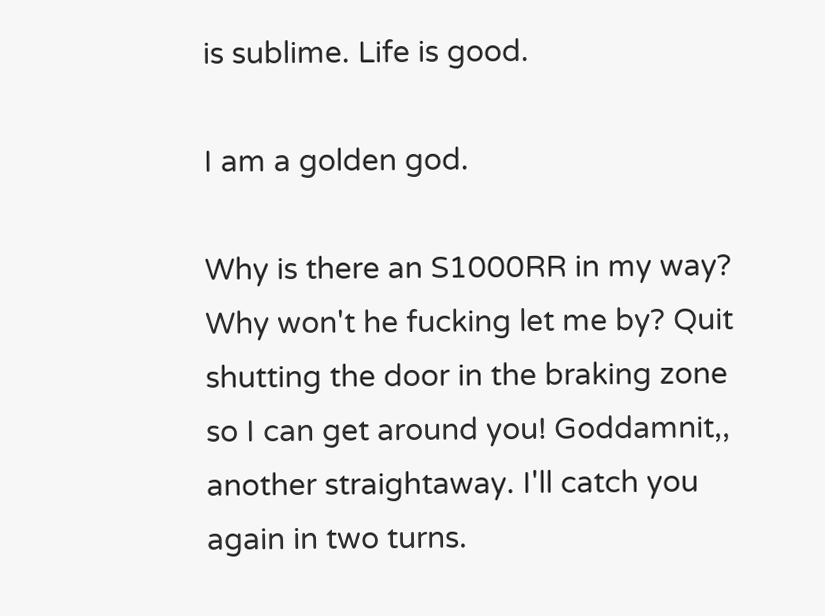is sublime. Life is good.

I am a golden god.

Why is there an S1000RR in my way? Why won't he fucking let me by? Quit shutting the door in the braking zone so I can get around you! Goddamnit,,  another straightaway. I'll catch you again in two turns.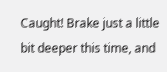Caught! Brake just a little bit deeper this time, and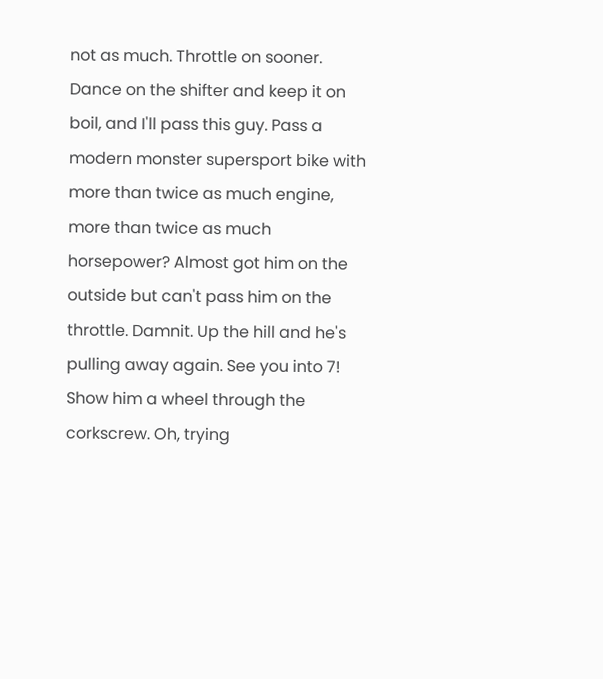not as much. Throttle on sooner. Dance on the shifter and keep it on boil, and I'll pass this guy. Pass a modern monster supersport bike with more than twice as much engine, more than twice as much horsepower? Almost got him on the outside but can't pass him on the throttle. Damnit. Up the hill and he's pulling away again. See you into 7! Show him a wheel through the corkscrew. Oh, trying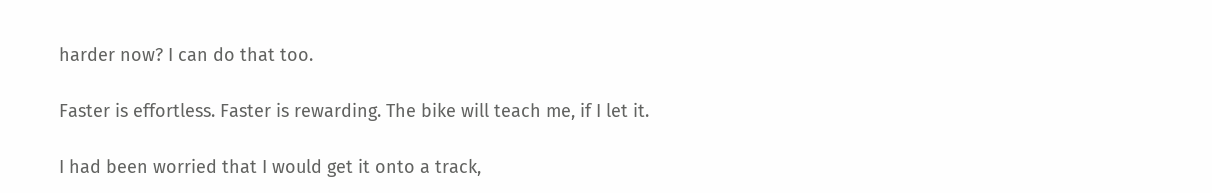harder now? I can do that too.

Faster is effortless. Faster is rewarding. The bike will teach me, if I let it.

I had been worried that I would get it onto a track,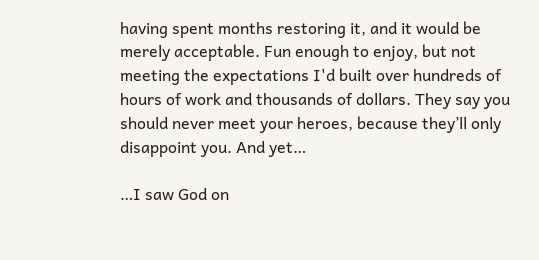having spent months restoring it, and it would be merely acceptable. Fun enough to enjoy, but not meeting the expectations I'd built over hundreds of hours of work and thousands of dollars. They say you should never meet your heroes, because they’ll only disappoint you. And yet…

…I saw God on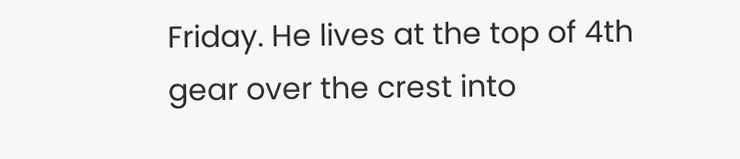Friday. He lives at the top of 4th gear over the crest into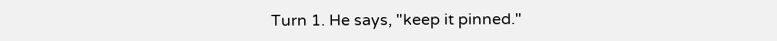Turn 1. He says, "keep it pinned."